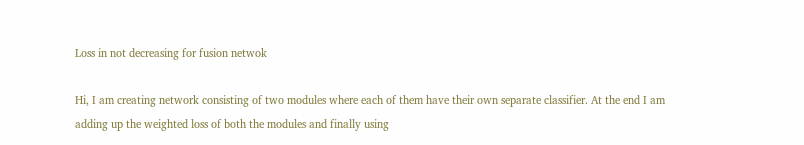Loss in not decreasing for fusion netwok

Hi, I am creating network consisting of two modules where each of them have their own separate classifier. At the end I am adding up the weighted loss of both the modules and finally using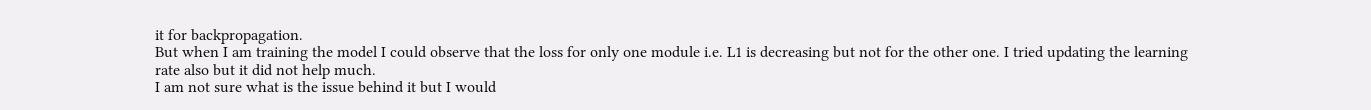it for backpropagation.
But when I am training the model I could observe that the loss for only one module i.e. L1 is decreasing but not for the other one. I tried updating the learning rate also but it did not help much.
I am not sure what is the issue behind it but I would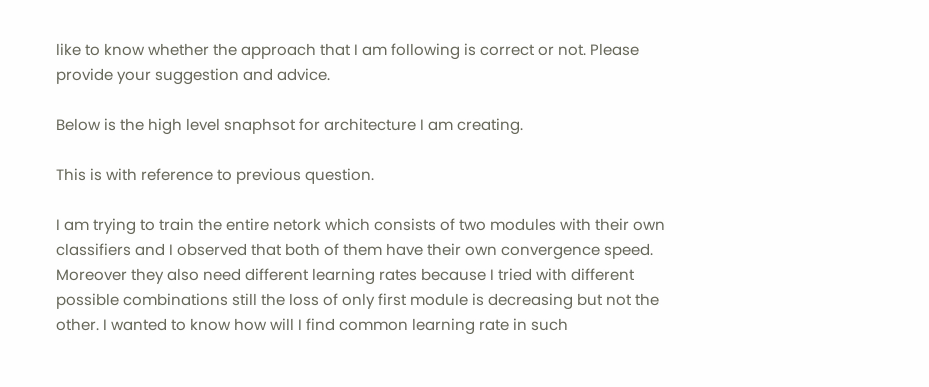like to know whether the approach that I am following is correct or not. Please provide your suggestion and advice.

Below is the high level snaphsot for architecture I am creating.

This is with reference to previous question.

I am trying to train the entire netork which consists of two modules with their own classifiers and I observed that both of them have their own convergence speed. Moreover they also need different learning rates because I tried with different possible combinations still the loss of only first module is decreasing but not the other. I wanted to know how will I find common learning rate in such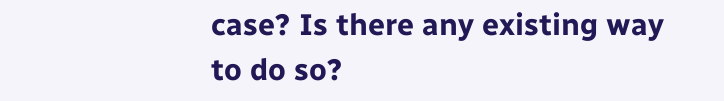case? Is there any existing way to do so?